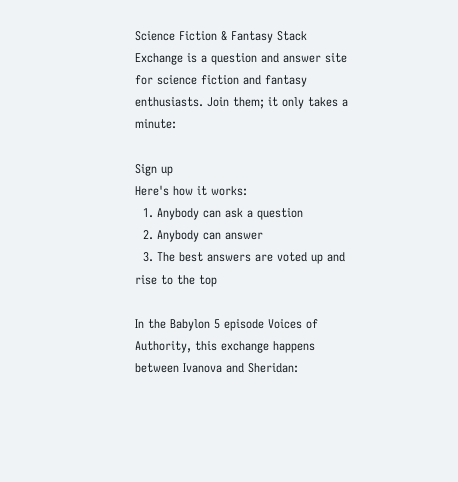Science Fiction & Fantasy Stack Exchange is a question and answer site for science fiction and fantasy enthusiasts. Join them; it only takes a minute:

Sign up
Here's how it works:
  1. Anybody can ask a question
  2. Anybody can answer
  3. The best answers are voted up and rise to the top

In the Babylon 5 episode Voices of Authority, this exchange happens between Ivanova and Sheridan: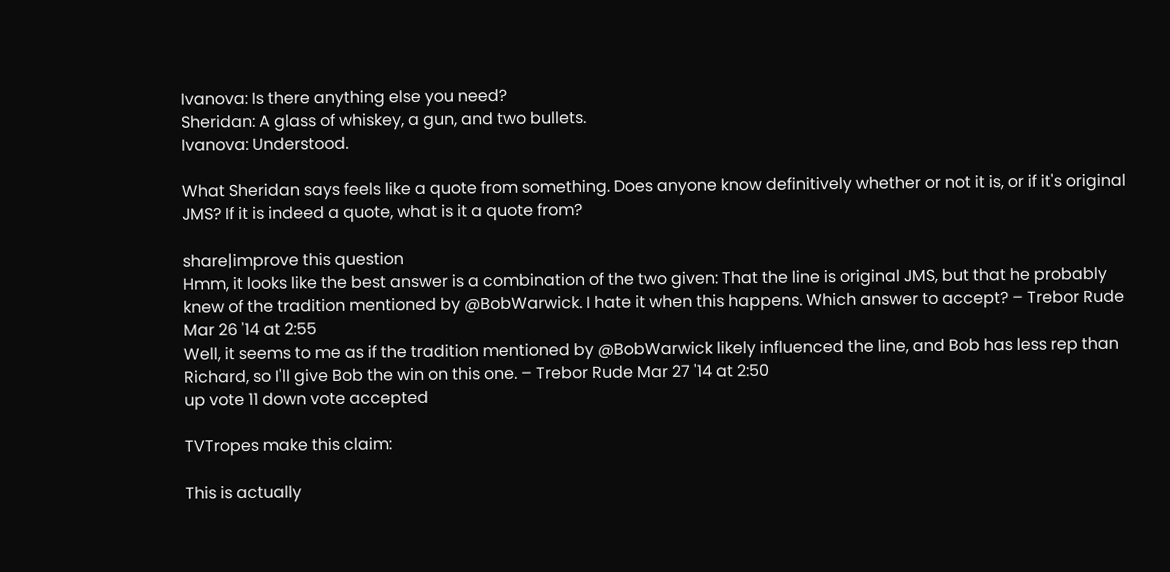Ivanova: Is there anything else you need?
Sheridan: A glass of whiskey, a gun, and two bullets.
Ivanova: Understood.

What Sheridan says feels like a quote from something. Does anyone know definitively whether or not it is, or if it's original JMS? If it is indeed a quote, what is it a quote from?

share|improve this question
Hmm, it looks like the best answer is a combination of the two given: That the line is original JMS, but that he probably knew of the tradition mentioned by @BobWarwick. I hate it when this happens. Which answer to accept? – Trebor Rude Mar 26 '14 at 2:55
Well, it seems to me as if the tradition mentioned by @BobWarwick likely influenced the line, and Bob has less rep than Richard, so I'll give Bob the win on this one. – Trebor Rude Mar 27 '14 at 2:50
up vote 11 down vote accepted

TVTropes make this claim:

This is actually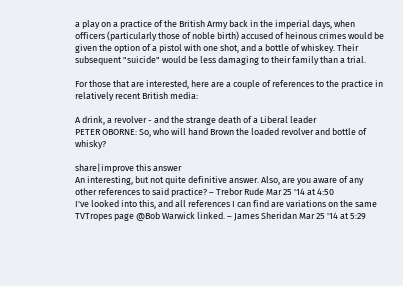a play on a practice of the British Army back in the imperial days, when officers (particularly those of noble birth) accused of heinous crimes would be given the option of a pistol with one shot, and a bottle of whiskey. Their subsequent "suicide" would be less damaging to their family than a trial.

For those that are interested, here are a couple of references to the practice in relatively recent British media:

A drink, a revolver - and the strange death of a Liberal leader
PETER OBORNE: So, who will hand Brown the loaded revolver and bottle of whisky?

share|improve this answer
An interesting, but not quite definitive answer. Also, are you aware of any other references to said practice? – Trebor Rude Mar 25 '14 at 4:50
I've looked into this, and all references I can find are variations on the same TVTropes page @Bob Warwick linked. – James Sheridan Mar 25 '14 at 5:29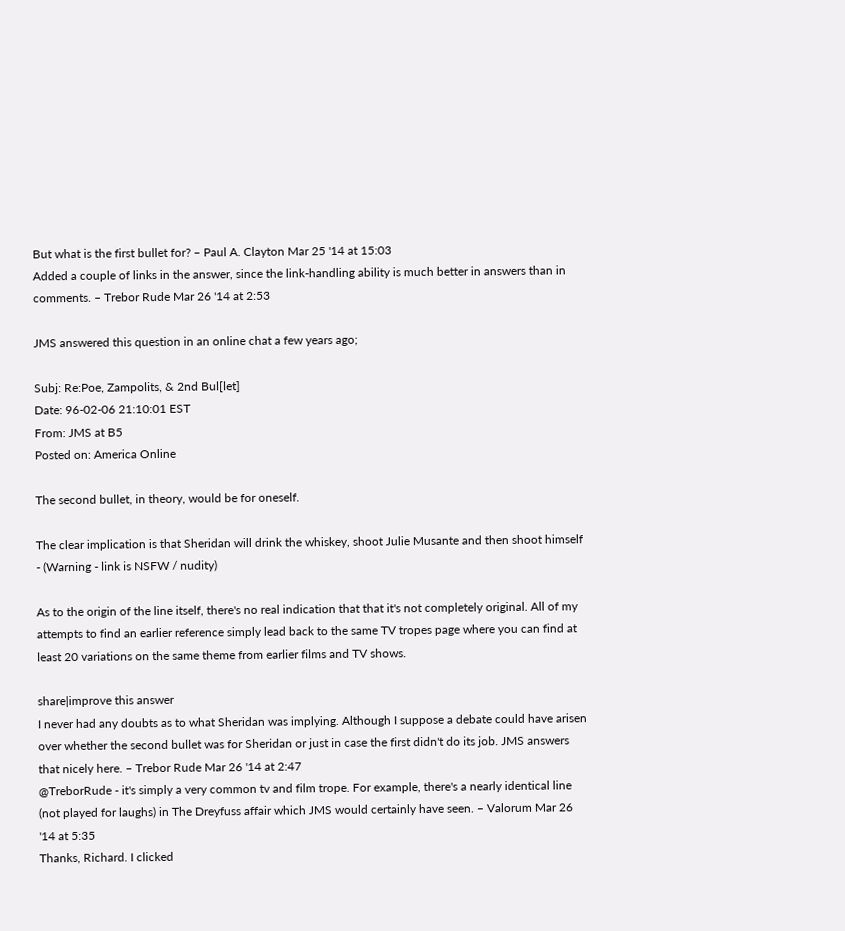But what is the first bullet for? – Paul A. Clayton Mar 25 '14 at 15:03
Added a couple of links in the answer, since the link-handling ability is much better in answers than in comments. – Trebor Rude Mar 26 '14 at 2:53

JMS answered this question in an online chat a few years ago;

Subj: Re:Poe, Zampolits, & 2nd Bul[let]
Date: 96-02-06 21:10:01 EST
From: JMS at B5
Posted on: America Online

The second bullet, in theory, would be for oneself.

The clear implication is that Sheridan will drink the whiskey, shoot Julie Musante and then shoot himself - (Warning - link is NSFW / nudity)

As to the origin of the line itself, there's no real indication that that it's not completely original. All of my attempts to find an earlier reference simply lead back to the same TV tropes page where you can find at least 20 variations on the same theme from earlier films and TV shows.

share|improve this answer
I never had any doubts as to what Sheridan was implying. Although I suppose a debate could have arisen over whether the second bullet was for Sheridan or just in case the first didn't do its job. JMS answers that nicely here. – Trebor Rude Mar 26 '14 at 2:47
@TreborRude - it's simply a very common tv and film trope. For example, there's a nearly identical line (not played for laughs) in The Dreyfuss affair which JMS would certainly have seen. – Valorum Mar 26 '14 at 5:35
Thanks, Richard. I clicked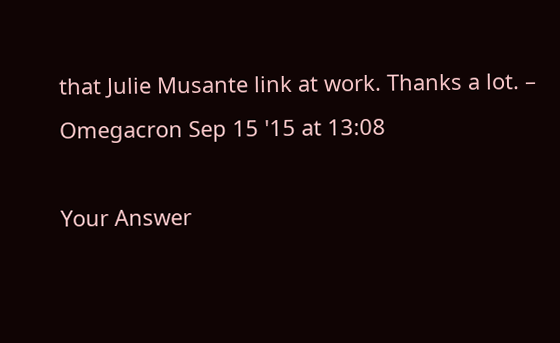that Julie Musante link at work. Thanks a lot. – Omegacron Sep 15 '15 at 13:08

Your Answer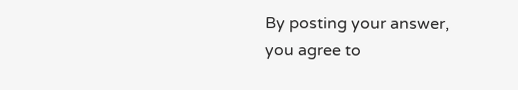By posting your answer, you agree to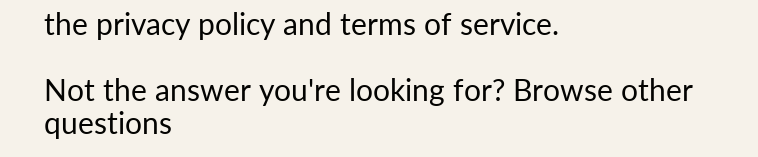the privacy policy and terms of service.

Not the answer you're looking for? Browse other questions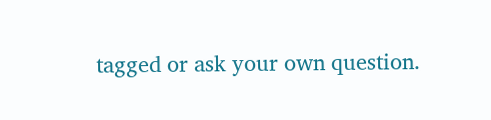tagged or ask your own question.